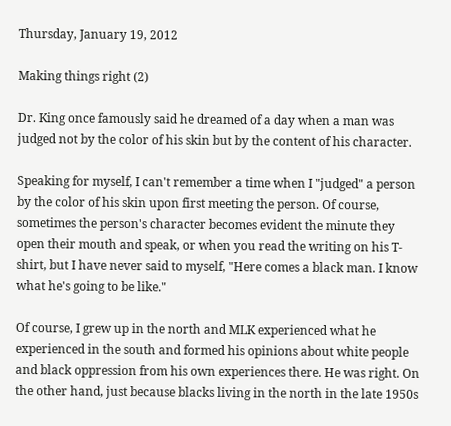Thursday, January 19, 2012

Making things right (2)

Dr. King once famously said he dreamed of a day when a man was judged not by the color of his skin but by the content of his character.

Speaking for myself, I can't remember a time when I "judged" a person by the color of his skin upon first meeting the person. Of course, sometimes the person's character becomes evident the minute they open their mouth and speak, or when you read the writing on his T-shirt, but I have never said to myself, "Here comes a black man. I know what he's going to be like."

Of course, I grew up in the north and MLK experienced what he experienced in the south and formed his opinions about white people and black oppression from his own experiences there. He was right. On the other hand, just because blacks living in the north in the late 1950s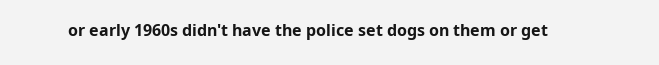or early 1960s didn't have the police set dogs on them or get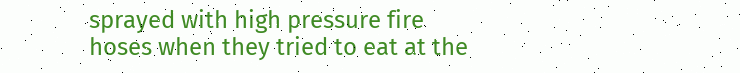sprayed with high pressure fire hoses when they tried to eat at the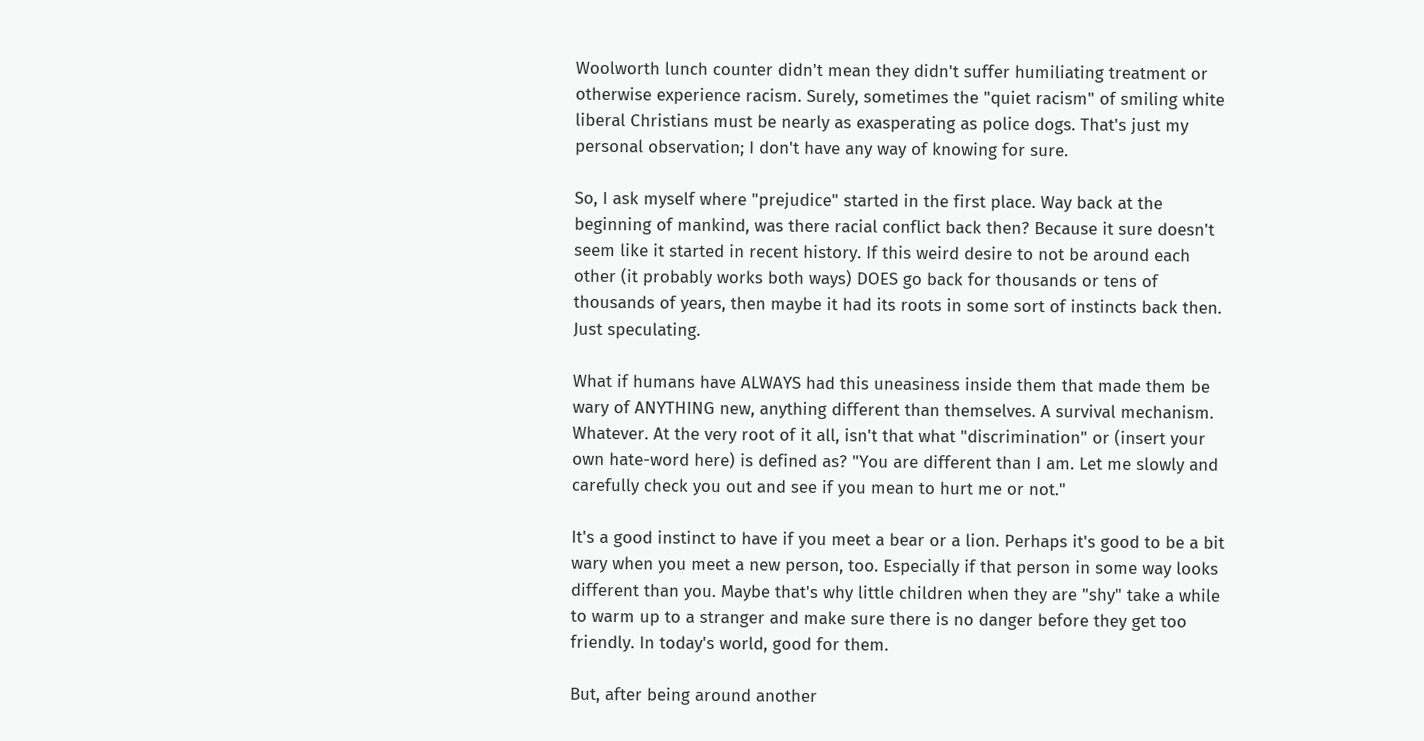Woolworth lunch counter didn't mean they didn't suffer humiliating treatment or otherwise experience racism. Surely, sometimes the "quiet racism" of smiling white liberal Christians must be nearly as exasperating as police dogs. That's just my personal observation; I don't have any way of knowing for sure.

So, I ask myself where "prejudice" started in the first place. Way back at the beginning of mankind, was there racial conflict back then? Because it sure doesn't seem like it started in recent history. If this weird desire to not be around each other (it probably works both ways) DOES go back for thousands or tens of thousands of years, then maybe it had its roots in some sort of instincts back then. Just speculating.

What if humans have ALWAYS had this uneasiness inside them that made them be wary of ANYTHING new, anything different than themselves. A survival mechanism. Whatever. At the very root of it all, isn't that what "discrimination" or (insert your own hate-word here) is defined as? "You are different than I am. Let me slowly and carefully check you out and see if you mean to hurt me or not."

It's a good instinct to have if you meet a bear or a lion. Perhaps it's good to be a bit wary when you meet a new person, too. Especially if that person in some way looks different than you. Maybe that's why little children when they are "shy" take a while to warm up to a stranger and make sure there is no danger before they get too friendly. In today's world, good for them.

But, after being around another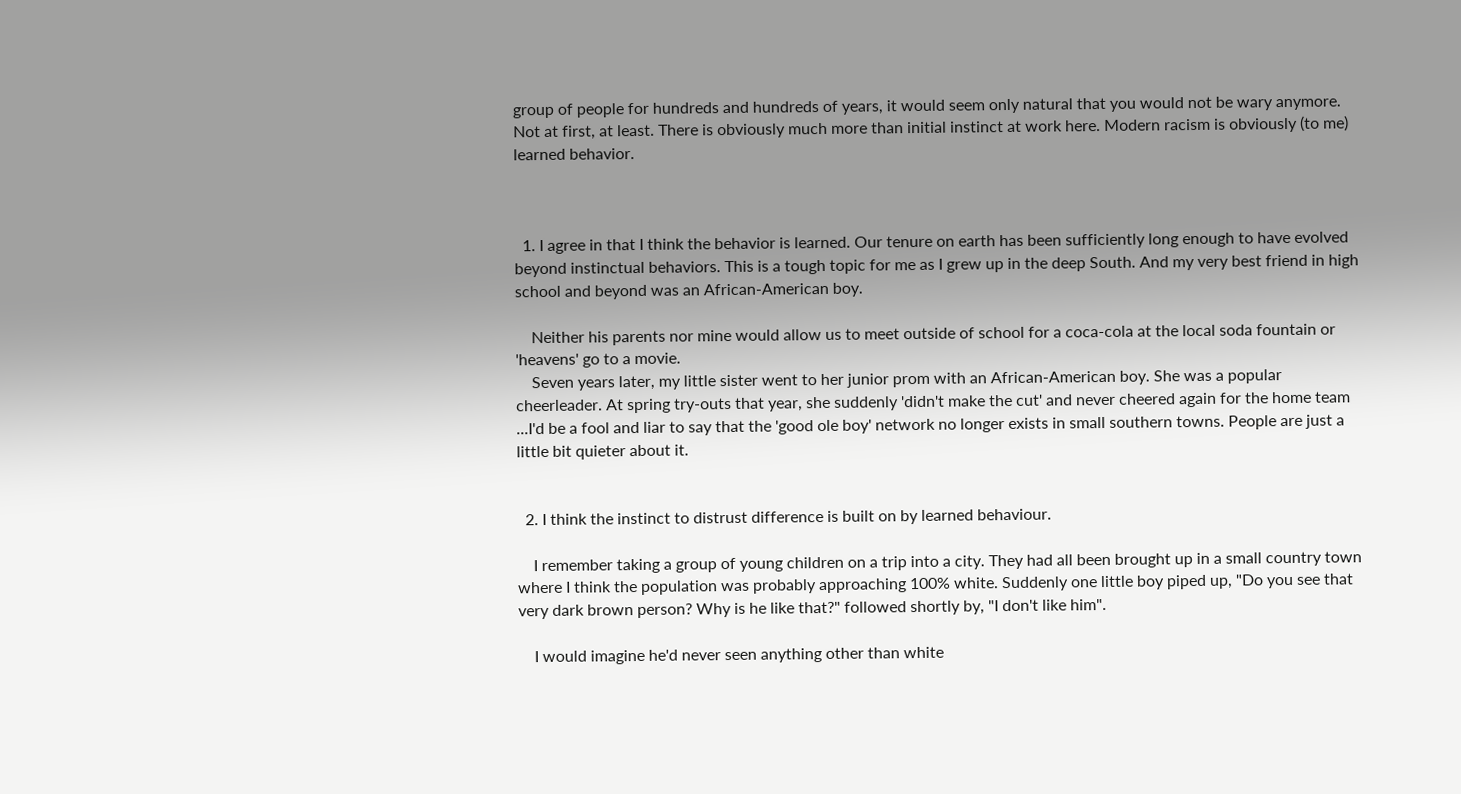group of people for hundreds and hundreds of years, it would seem only natural that you would not be wary anymore. Not at first, at least. There is obviously much more than initial instinct at work here. Modern racism is obviously (to me) learned behavior.



  1. I agree in that I think the behavior is learned. Our tenure on earth has been sufficiently long enough to have evolved beyond instinctual behaviors. This is a tough topic for me as I grew up in the deep South. And my very best friend in high school and beyond was an African-American boy.

    Neither his parents nor mine would allow us to meet outside of school for a coca-cola at the local soda fountain or 'heavens' go to a movie.
    Seven years later, my little sister went to her junior prom with an African-American boy. She was a popular cheerleader. At spring try-outs that year, she suddenly 'didn't make the cut' and never cheered again for the home team ...I'd be a fool and liar to say that the 'good ole boy' network no longer exists in small southern towns. People are just a little bit quieter about it.


  2. I think the instinct to distrust difference is built on by learned behaviour.

    I remember taking a group of young children on a trip into a city. They had all been brought up in a small country town where I think the population was probably approaching 100% white. Suddenly one little boy piped up, "Do you see that very dark brown person? Why is he like that?" followed shortly by, "I don't like him".

    I would imagine he'd never seen anything other than white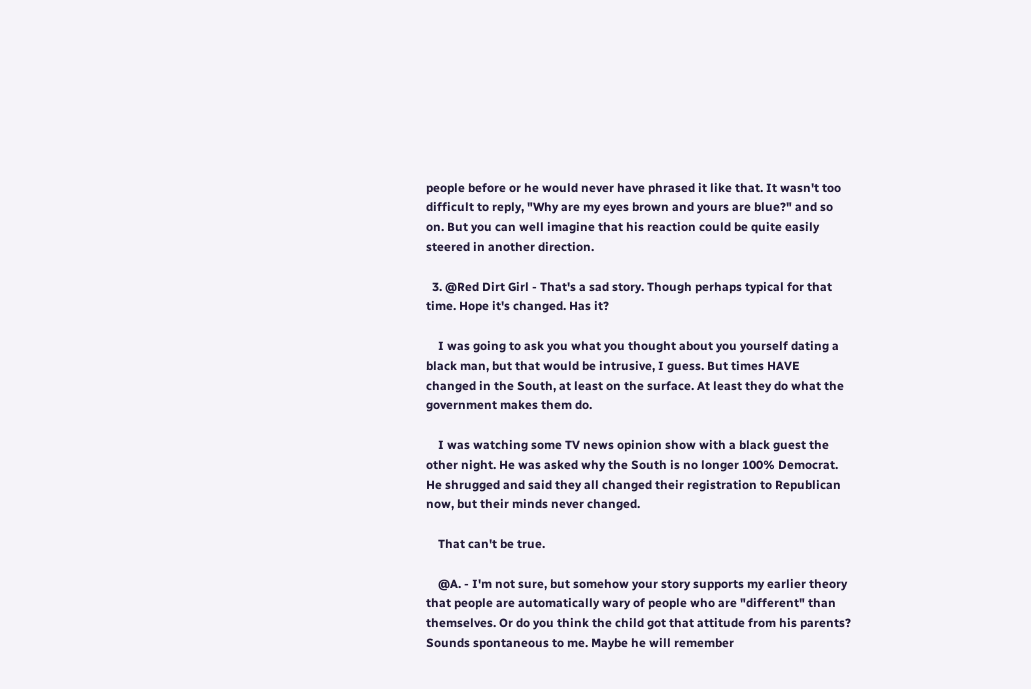people before or he would never have phrased it like that. It wasn't too difficult to reply, "Why are my eyes brown and yours are blue?" and so on. But you can well imagine that his reaction could be quite easily steered in another direction.

  3. @Red Dirt Girl - That's a sad story. Though perhaps typical for that time. Hope it's changed. Has it?

    I was going to ask you what you thought about you yourself dating a black man, but that would be intrusive, I guess. But times HAVE changed in the South, at least on the surface. At least they do what the government makes them do.

    I was watching some TV news opinion show with a black guest the other night. He was asked why the South is no longer 100% Democrat. He shrugged and said they all changed their registration to Republican now, but their minds never changed.

    That can't be true.

    @A. - I'm not sure, but somehow your story supports my earlier theory that people are automatically wary of people who are "different" than themselves. Or do you think the child got that attitude from his parents? Sounds spontaneous to me. Maybe he will remember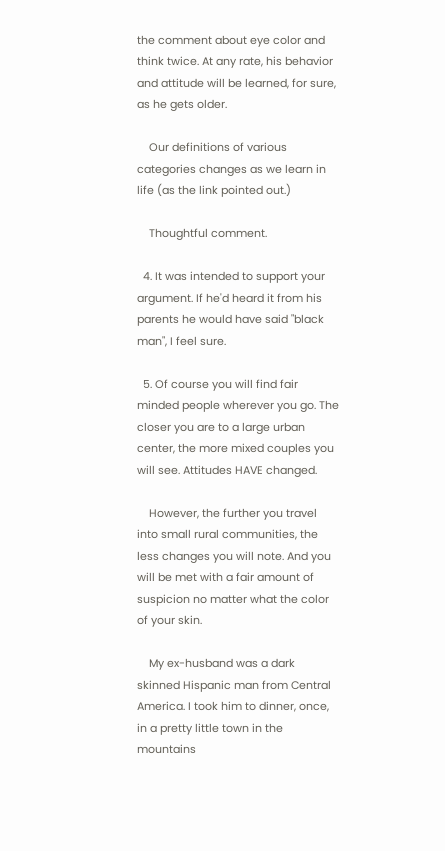the comment about eye color and think twice. At any rate, his behavior and attitude will be learned, for sure, as he gets older.

    Our definitions of various categories changes as we learn in life (as the link pointed out.)

    Thoughtful comment.

  4. It was intended to support your argument. If he'd heard it from his parents he would have said "black man", I feel sure.

  5. Of course you will find fair minded people wherever you go. The closer you are to a large urban center, the more mixed couples you will see. Attitudes HAVE changed.

    However, the further you travel into small rural communities, the less changes you will note. And you will be met with a fair amount of suspicion no matter what the color of your skin.

    My ex-husband was a dark skinned Hispanic man from Central America. I took him to dinner, once, in a pretty little town in the mountains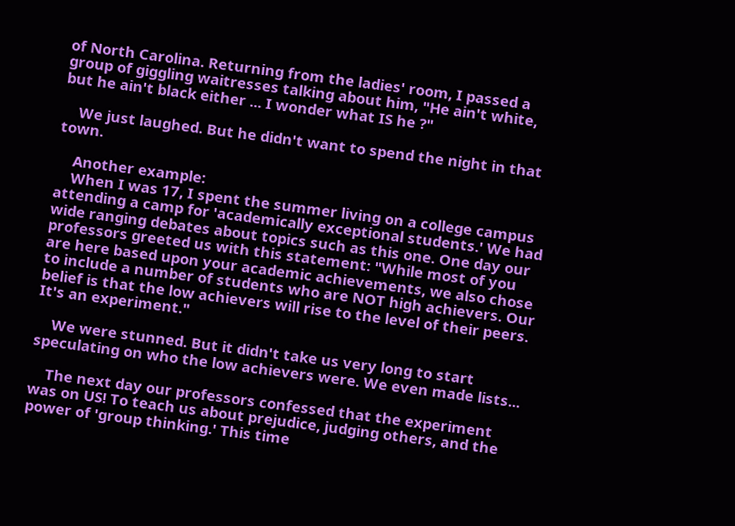of North Carolina. Returning from the ladies' room, I passed a group of giggling waitresses talking about him, "He ain't white, but he ain't black either ... I wonder what IS he ?"

    We just laughed. But he didn't want to spend the night in that town.

    Another example:
    When I was 17, I spent the summer living on a college campus attending a camp for 'academically exceptional students.' We had wide ranging debates about topics such as this one. One day our professors greeted us with this statement: "While most of you are here based upon your academic achievements, we also chose to include a number of students who are NOT high achievers. Our belief is that the low achievers will rise to the level of their peers. It's an experiment."

    We were stunned. But it didn't take us very long to start speculating on who the low achievers were. We even made lists...

    The next day our professors confessed that the experiment was on US! To teach us about prejudice, judging others, and the power of 'group thinking.' This time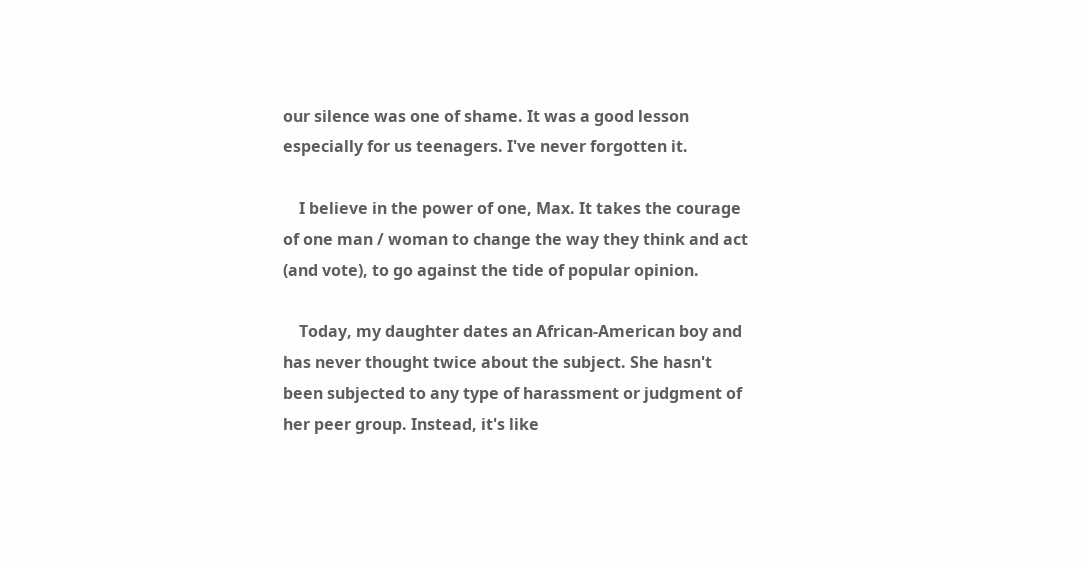our silence was one of shame. It was a good lesson especially for us teenagers. I've never forgotten it.

    I believe in the power of one, Max. It takes the courage of one man / woman to change the way they think and act (and vote), to go against the tide of popular opinion.

    Today, my daughter dates an African-American boy and has never thought twice about the subject. She hasn't been subjected to any type of harassment or judgment of her peer group. Instead, it's like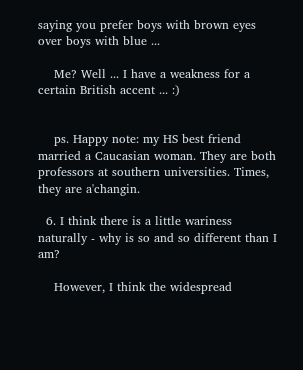saying you prefer boys with brown eyes over boys with blue ...

    Me? Well ... I have a weakness for a certain British accent ... :)


    ps. Happy note: my HS best friend married a Caucasian woman. They are both professors at southern universities. Times, they are a'changin.

  6. I think there is a little wariness naturally - why is so and so different than I am?

    However, I think the widespread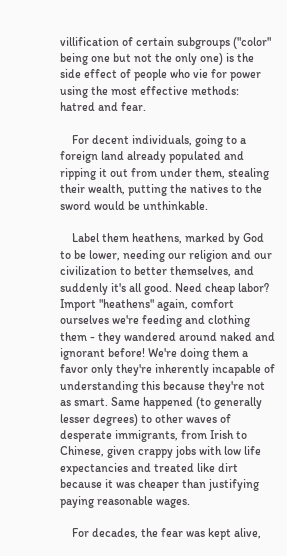villification of certain subgroups ("color" being one but not the only one) is the side effect of people who vie for power using the most effective methods: hatred and fear.

    For decent individuals, going to a foreign land already populated and ripping it out from under them, stealing their wealth, putting the natives to the sword would be unthinkable.

    Label them heathens, marked by God to be lower, needing our religion and our civilization to better themselves, and suddenly it's all good. Need cheap labor? Import "heathens" again, comfort ourselves we're feeding and clothing them - they wandered around naked and ignorant before! We're doing them a favor only they're inherently incapable of understanding this because they're not as smart. Same happened (to generally lesser degrees) to other waves of desperate immigrants, from Irish to Chinese, given crappy jobs with low life expectancies and treated like dirt because it was cheaper than justifying paying reasonable wages.

    For decades, the fear was kept alive,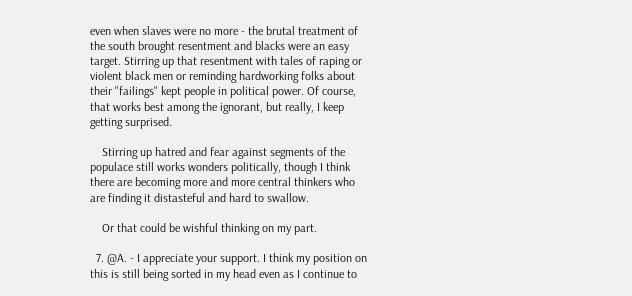even when slaves were no more - the brutal treatment of the south brought resentment and blacks were an easy target. Stirring up that resentment with tales of raping or violent black men or reminding hardworking folks about their "failings" kept people in political power. Of course, that works best among the ignorant, but really, I keep getting surprised.

    Stirring up hatred and fear against segments of the populace still works wonders politically, though I think there are becoming more and more central thinkers who are finding it distasteful and hard to swallow.

    Or that could be wishful thinking on my part.

  7. @A. - I appreciate your support. I think my position on this is still being sorted in my head even as I continue to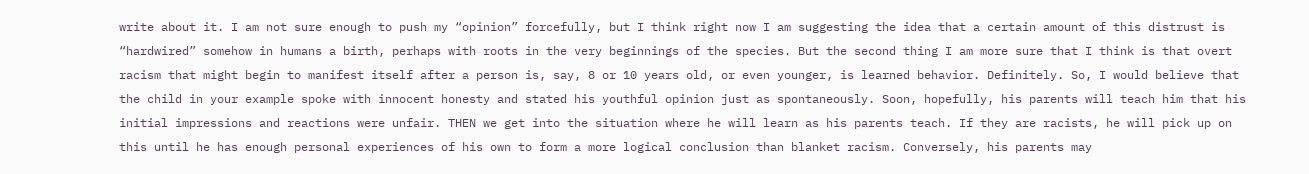write about it. I am not sure enough to push my “opinion” forcefully, but I think right now I am suggesting the idea that a certain amount of this distrust is “hardwired” somehow in humans a birth, perhaps with roots in the very beginnings of the species. But the second thing I am more sure that I think is that overt racism that might begin to manifest itself after a person is, say, 8 or 10 years old, or even younger, is learned behavior. Definitely. So, I would believe that the child in your example spoke with innocent honesty and stated his youthful opinion just as spontaneously. Soon, hopefully, his parents will teach him that his initial impressions and reactions were unfair. THEN we get into the situation where he will learn as his parents teach. If they are racists, he will pick up on this until he has enough personal experiences of his own to form a more logical conclusion than blanket racism. Conversely, his parents may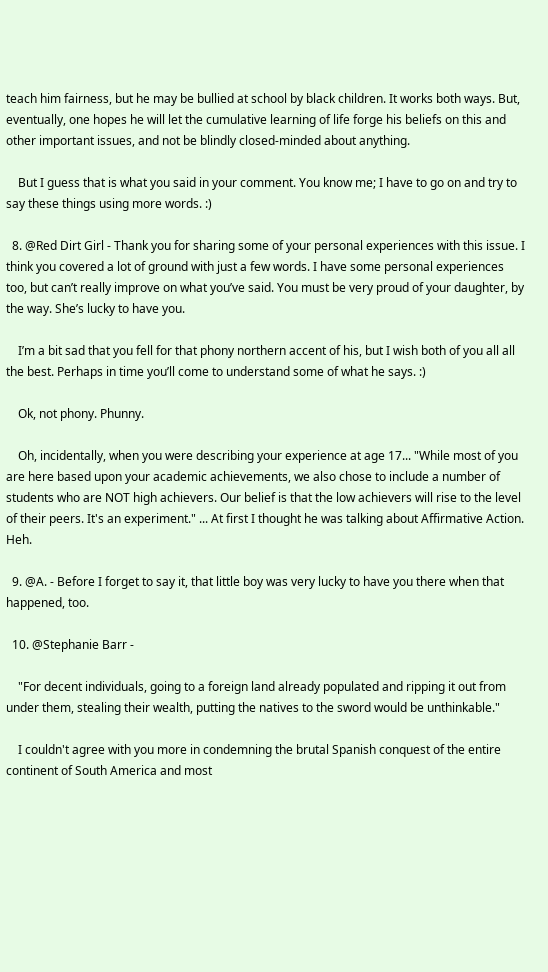teach him fairness, but he may be bullied at school by black children. It works both ways. But, eventually, one hopes he will let the cumulative learning of life forge his beliefs on this and other important issues, and not be blindly closed-minded about anything.

    But I guess that is what you said in your comment. You know me; I have to go on and try to say these things using more words. :)

  8. @Red Dirt Girl - Thank you for sharing some of your personal experiences with this issue. I think you covered a lot of ground with just a few words. I have some personal experiences too, but can’t really improve on what you’ve said. You must be very proud of your daughter, by the way. She’s lucky to have you.

    I’m a bit sad that you fell for that phony northern accent of his, but I wish both of you all all the best. Perhaps in time you’ll come to understand some of what he says. :)

    Ok, not phony. Phunny.

    Oh, incidentally, when you were describing your experience at age 17... "While most of you are here based upon your academic achievements, we also chose to include a number of students who are NOT high achievers. Our belief is that the low achievers will rise to the level of their peers. It's an experiment." ... At first I thought he was talking about Affirmative Action. Heh.

  9. @A. - Before I forget to say it, that little boy was very lucky to have you there when that happened, too.

  10. @Stephanie Barr -

    "For decent individuals, going to a foreign land already populated and ripping it out from under them, stealing their wealth, putting the natives to the sword would be unthinkable."

    I couldn't agree with you more in condemning the brutal Spanish conquest of the entire continent of South America and most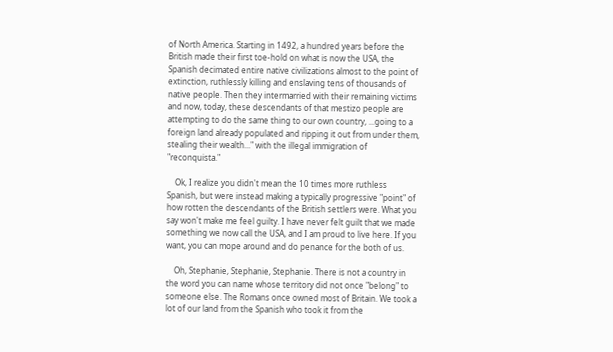of North America. Starting in 1492, a hundred years before the British made their first toe-hold on what is now the USA, the Spanish decimated entire native civilizations almost to the point of extinction, ruthlessly killing and enslaving tens of thousands of native people. Then they intermarried with their remaining victims and now, today, these descendants of that mestizo people are attempting to do the same thing to our own country, ...going to a foreign land already populated and ripping it out from under them, stealing their wealth..." with the illegal immigration of "reconquista."

    Ok, I realize you didn't mean the 10 times more ruthless Spanish, but were instead making a typically progressive "point" of how rotten the descendants of the British settlers were. What you say won't make me feel guilty. I have never felt guilt that we made something we now call the USA, and I am proud to live here. If you want, you can mope around and do penance for the both of us.

    Oh, Stephanie, Stephanie, Stephanie. There is not a country in the word you can name whose territory did not once "belong" to someone else. The Romans once owned most of Britain. We took a lot of our land from the Spanish who took it from the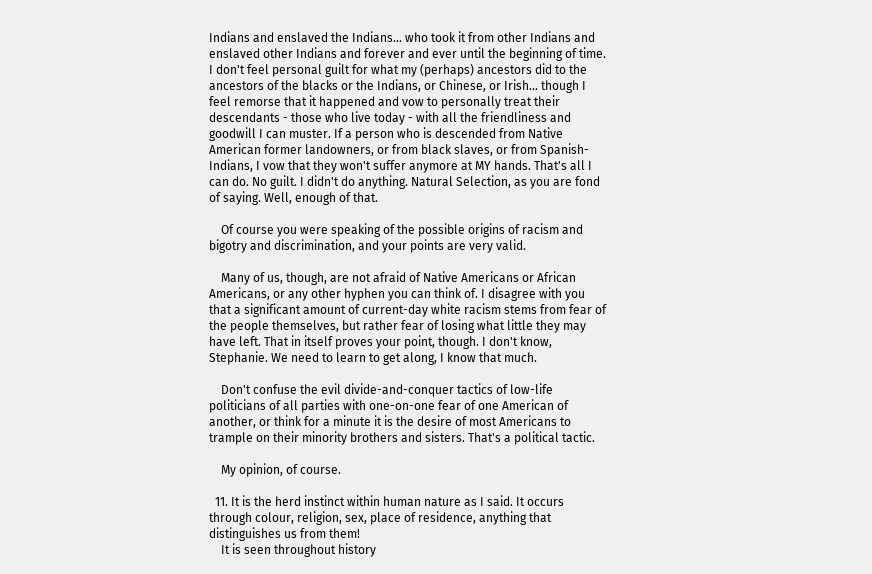Indians and enslaved the Indians... who took it from other Indians and enslaved other Indians and forever and ever until the beginning of time. I don't feel personal guilt for what my (perhaps) ancestors did to the ancestors of the blacks or the Indians, or Chinese, or Irish... though I feel remorse that it happened and vow to personally treat their descendants - those who live today - with all the friendliness and goodwill I can muster. If a person who is descended from Native American former landowners, or from black slaves, or from Spanish-Indians, I vow that they won't suffer anymore at MY hands. That's all I can do. No guilt. I didn't do anything. Natural Selection, as you are fond of saying. Well, enough of that.

    Of course you were speaking of the possible origins of racism and bigotry and discrimination, and your points are very valid.

    Many of us, though, are not afraid of Native Americans or African Americans, or any other hyphen you can think of. I disagree with you that a significant amount of current-day white racism stems from fear of the people themselves, but rather fear of losing what little they may have left. That in itself proves your point, though. I don't know, Stephanie. We need to learn to get along, I know that much.

    Don't confuse the evil divide-and-conquer tactics of low-life politicians of all parties with one-on-one fear of one American of another, or think for a minute it is the desire of most Americans to trample on their minority brothers and sisters. That's a political tactic.

    My opinion, of course.

  11. It is the herd instinct within human nature as I said. It occurs through colour, religion, sex, place of residence, anything that distinguishes us from them!
    It is seen throughout history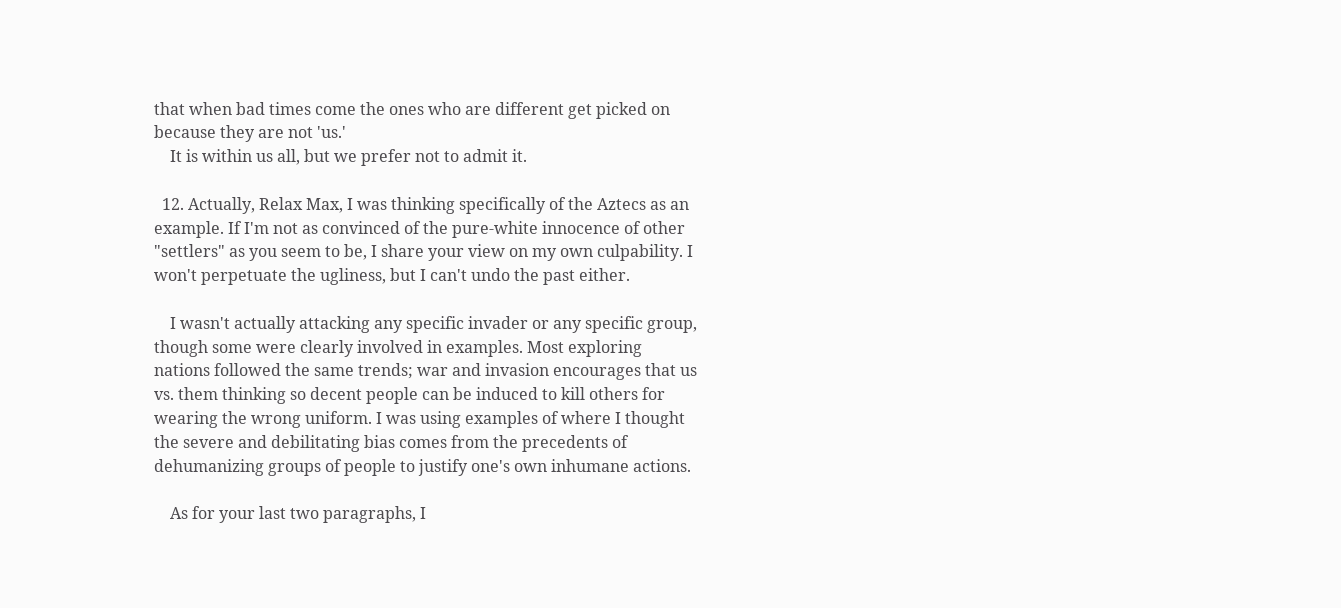that when bad times come the ones who are different get picked on because they are not 'us.'
    It is within us all, but we prefer not to admit it.

  12. Actually, Relax Max, I was thinking specifically of the Aztecs as an example. If I'm not as convinced of the pure-white innocence of other "settlers" as you seem to be, I share your view on my own culpability. I won't perpetuate the ugliness, but I can't undo the past either.

    I wasn't actually attacking any specific invader or any specific group, though some were clearly involved in examples. Most exploring nations followed the same trends; war and invasion encourages that us vs. them thinking so decent people can be induced to kill others for wearing the wrong uniform. I was using examples of where I thought the severe and debilitating bias comes from the precedents of dehumanizing groups of people to justify one's own inhumane actions.

    As for your last two paragraphs, I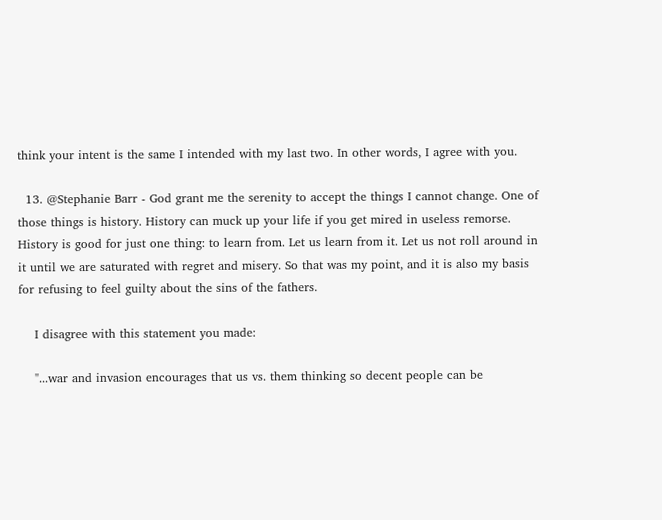think your intent is the same I intended with my last two. In other words, I agree with you.

  13. @Stephanie Barr - God grant me the serenity to accept the things I cannot change. One of those things is history. History can muck up your life if you get mired in useless remorse. History is good for just one thing: to learn from. Let us learn from it. Let us not roll around in it until we are saturated with regret and misery. So that was my point, and it is also my basis for refusing to feel guilty about the sins of the fathers.

    I disagree with this statement you made:

    "...war and invasion encourages that us vs. them thinking so decent people can be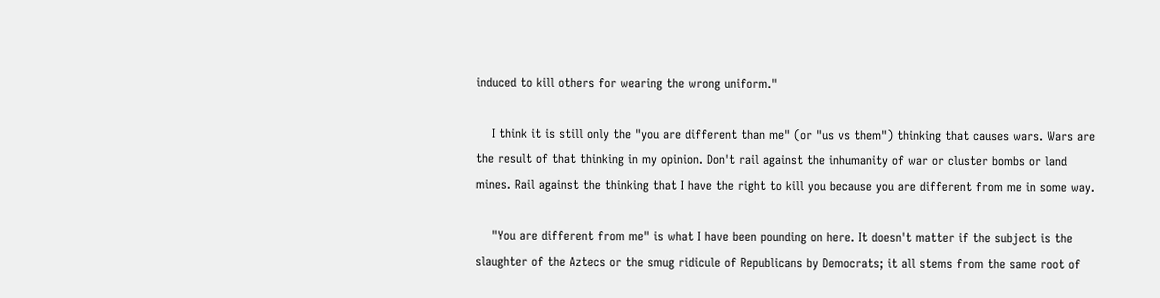induced to kill others for wearing the wrong uniform."

    I think it is still only the "you are different than me" (or "us vs them") thinking that causes wars. Wars are the result of that thinking in my opinion. Don't rail against the inhumanity of war or cluster bombs or land mines. Rail against the thinking that I have the right to kill you because you are different from me in some way.

    "You are different from me" is what I have been pounding on here. It doesn't matter if the subject is the slaughter of the Aztecs or the smug ridicule of Republicans by Democrats; it all stems from the same root of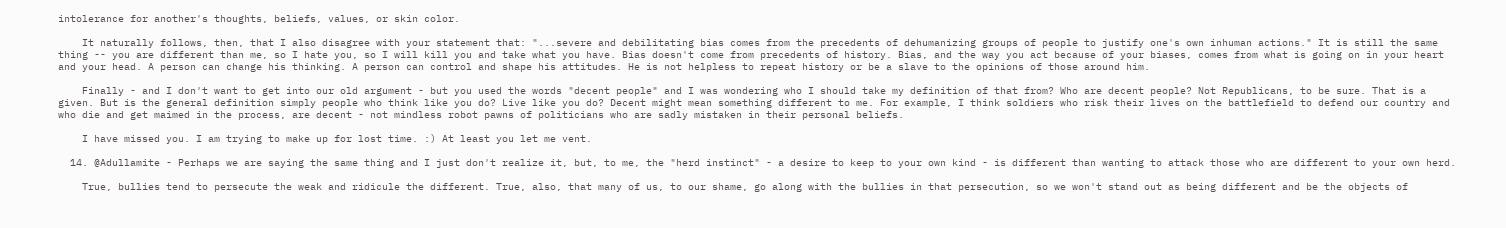intolerance for another's thoughts, beliefs, values, or skin color.

    It naturally follows, then, that I also disagree with your statement that: "...severe and debilitating bias comes from the precedents of dehumanizing groups of people to justify one's own inhuman actions." It is still the same thing -- you are different than me, so I hate you, so I will kill you and take what you have. Bias doesn't come from precedents of history. Bias, and the way you act because of your biases, comes from what is going on in your heart and your head. A person can change his thinking. A person can control and shape his attitudes. He is not helpless to repeat history or be a slave to the opinions of those around him.

    Finally - and I don't want to get into our old argument - but you used the words "decent people" and I was wondering who I should take my definition of that from? Who are decent people? Not Republicans, to be sure. That is a given. But is the general definition simply people who think like you do? Live like you do? Decent might mean something different to me. For example, I think soldiers who risk their lives on the battlefield to defend our country and who die and get maimed in the process, are decent - not mindless robot pawns of politicians who are sadly mistaken in their personal beliefs.

    I have missed you. I am trying to make up for lost time. :) At least you let me vent.

  14. @Adullamite - Perhaps we are saying the same thing and I just don't realize it, but, to me, the "herd instinct" - a desire to keep to your own kind - is different than wanting to attack those who are different to your own herd.

    True, bullies tend to persecute the weak and ridicule the different. True, also, that many of us, to our shame, go along with the bullies in that persecution, so we won't stand out as being different and be the objects of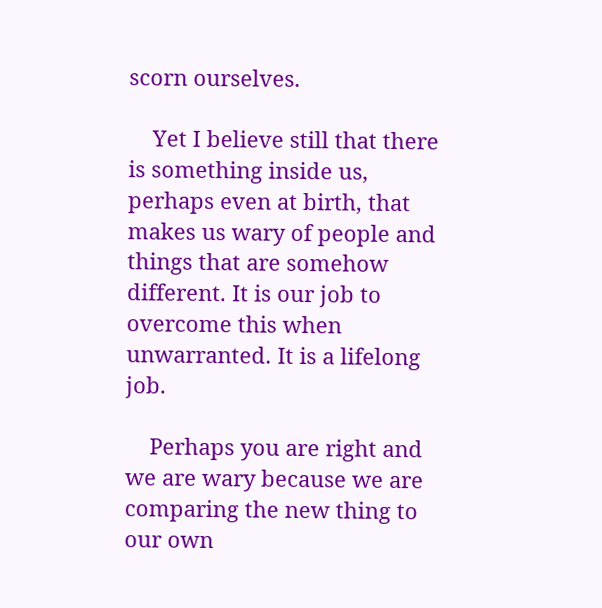scorn ourselves.

    Yet I believe still that there is something inside us, perhaps even at birth, that makes us wary of people and things that are somehow different. It is our job to overcome this when unwarranted. It is a lifelong job.

    Perhaps you are right and we are wary because we are comparing the new thing to our own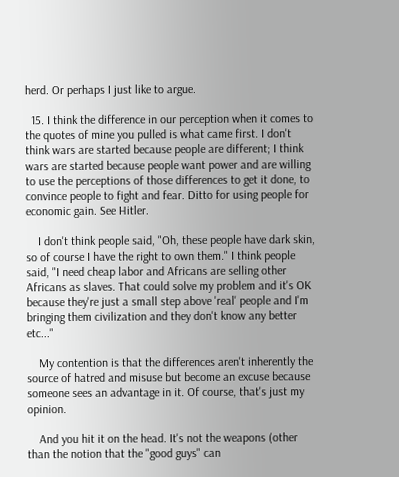herd. Or perhaps I just like to argue.

  15. I think the difference in our perception when it comes to the quotes of mine you pulled is what came first. I don't think wars are started because people are different; I think wars are started because people want power and are willing to use the perceptions of those differences to get it done, to convince people to fight and fear. Ditto for using people for economic gain. See Hitler.

    I don't think people said, "Oh, these people have dark skin, so of course I have the right to own them." I think people said, "I need cheap labor and Africans are selling other Africans as slaves. That could solve my problem and it's OK because they're just a small step above 'real' people and I'm bringing them civilization and they don't know any better etc..."

    My contention is that the differences aren't inherently the source of hatred and misuse but become an excuse because someone sees an advantage in it. Of course, that's just my opinion.

    And you hit it on the head. It's not the weapons (other than the notion that the "good guys" can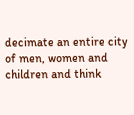decimate an entire city of men, women and children and think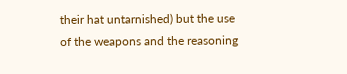their hat untarnished) but the use of the weapons and the reasoning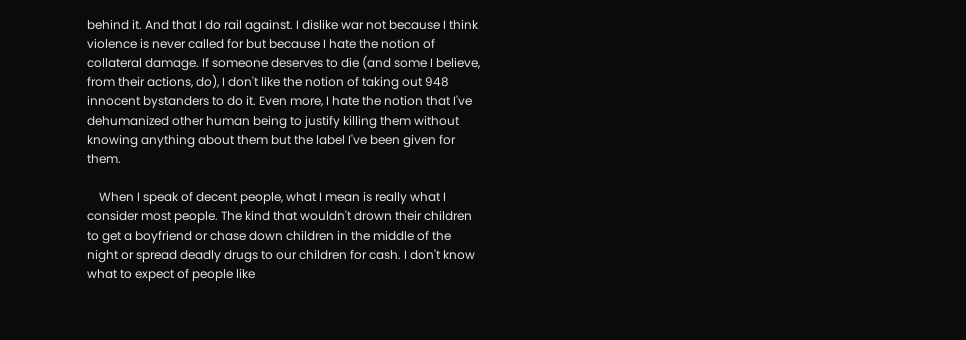behind it. And that I do rail against. I dislike war not because I think violence is never called for but because I hate the notion of collateral damage. If someone deserves to die (and some I believe, from their actions, do), I don't like the notion of taking out 948 innocent bystanders to do it. Even more, I hate the notion that I've dehumanized other human being to justify killing them without knowing anything about them but the label I've been given for them.

    When I speak of decent people, what I mean is really what I consider most people. The kind that wouldn't drown their children to get a boyfriend or chase down children in the middle of the night or spread deadly drugs to our children for cash. I don't know what to expect of people like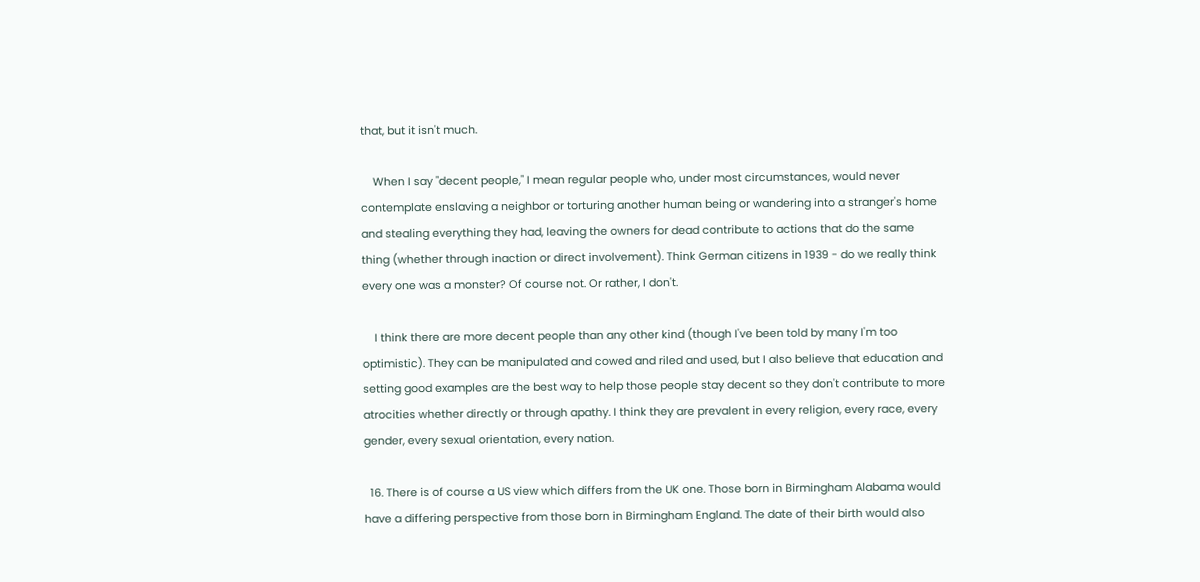that, but it isn't much.

    When I say "decent people," I mean regular people who, under most circumstances, would never contemplate enslaving a neighbor or torturing another human being or wandering into a stranger's home and stealing everything they had, leaving the owners for dead contribute to actions that do the same thing (whether through inaction or direct involvement). Think German citizens in 1939 - do we really think every one was a monster? Of course not. Or rather, I don't.

    I think there are more decent people than any other kind (though I've been told by many I'm too optimistic). They can be manipulated and cowed and riled and used, but I also believe that education and setting good examples are the best way to help those people stay decent so they don't contribute to more atrocities whether directly or through apathy. I think they are prevalent in every religion, every race, every gender, every sexual orientation, every nation.

  16. There is of course a US view which differs from the UK one. Those born in Birmingham Alabama would have a differing perspective from those born in Birmingham England. The date of their birth would also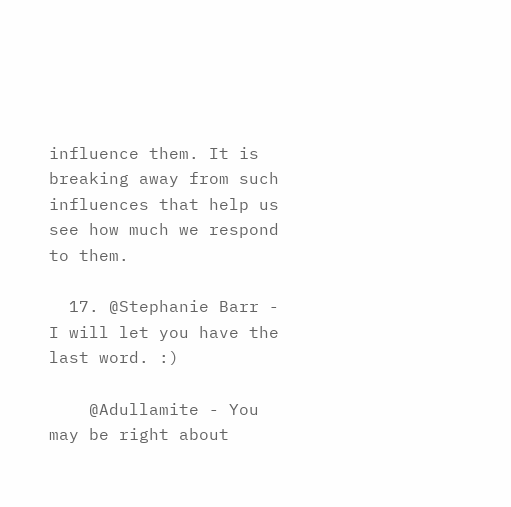influence them. It is breaking away from such influences that help us see how much we respond to them.

  17. @Stephanie Barr - I will let you have the last word. :)

    @Adullamite - You may be right about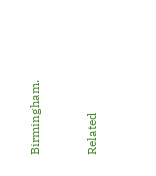Birmingham.



Related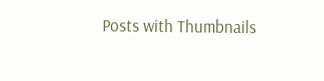Posts with Thumbnails